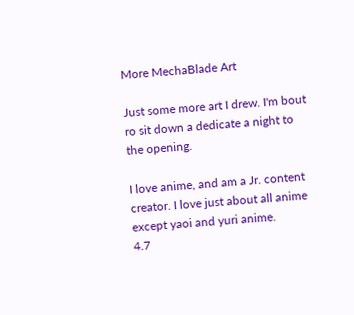More MechaBlade Art

Just some more art I drew. I'm bout ro sit down a dedicate a night to the opening.

I love anime, and am a Jr. content creator. I love just about all anime except yaoi and yuri anime.
4.7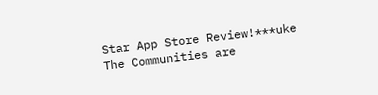Star App Store Review!***uke
The Communities are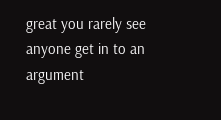great you rarely see anyone get in to an argument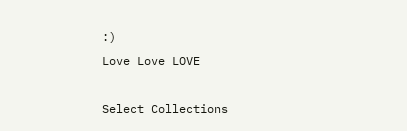:)
Love Love LOVE

Select Collections